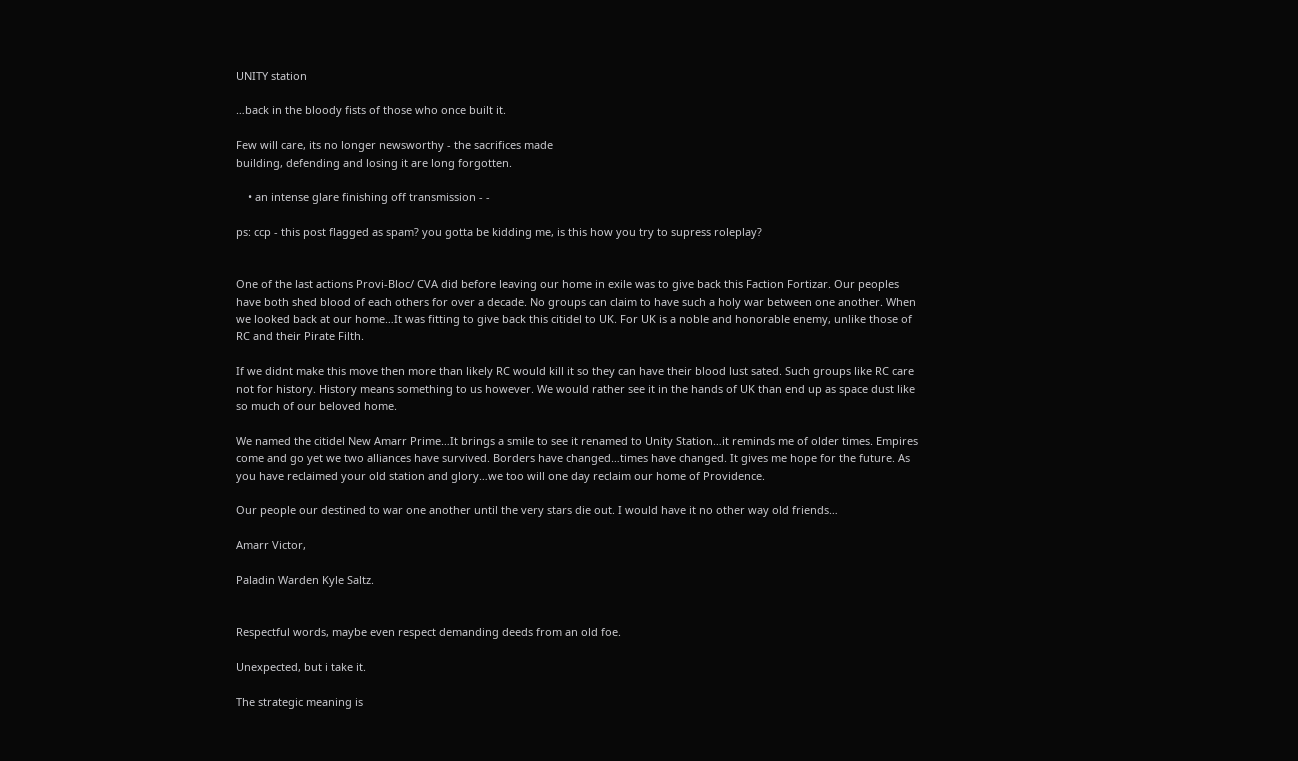UNITY station

…back in the bloody fists of those who once built it.

Few will care, its no longer newsworthy - the sacrifices made
building, defending and losing it are long forgotten.

    • an intense glare finishing off transmission - -

ps: ccp - this post flagged as spam? you gotta be kidding me, is this how you try to supress roleplay?


One of the last actions Provi-Bloc/ CVA did before leaving our home in exile was to give back this Faction Fortizar. Our peoples have both shed blood of each others for over a decade. No groups can claim to have such a holy war between one another. When we looked back at our home…It was fitting to give back this citidel to UK. For UK is a noble and honorable enemy, unlike those of RC and their Pirate Filth.

If we didnt make this move then more than likely RC would kill it so they can have their blood lust sated. Such groups like RC care not for history. History means something to us however. We would rather see it in the hands of UK than end up as space dust like so much of our beloved home.

We named the citidel New Amarr Prime…It brings a smile to see it renamed to Unity Station…it reminds me of older times. Empires come and go yet we two alliances have survived. Borders have changed…times have changed. It gives me hope for the future. As you have reclaimed your old station and glory…we too will one day reclaim our home of Providence.

Our people our destined to war one another until the very stars die out. I would have it no other way old friends…

Amarr Victor,

Paladin Warden Kyle Saltz.


Respectful words, maybe even respect demanding deeds from an old foe.

Unexpected, but i take it.

The strategic meaning is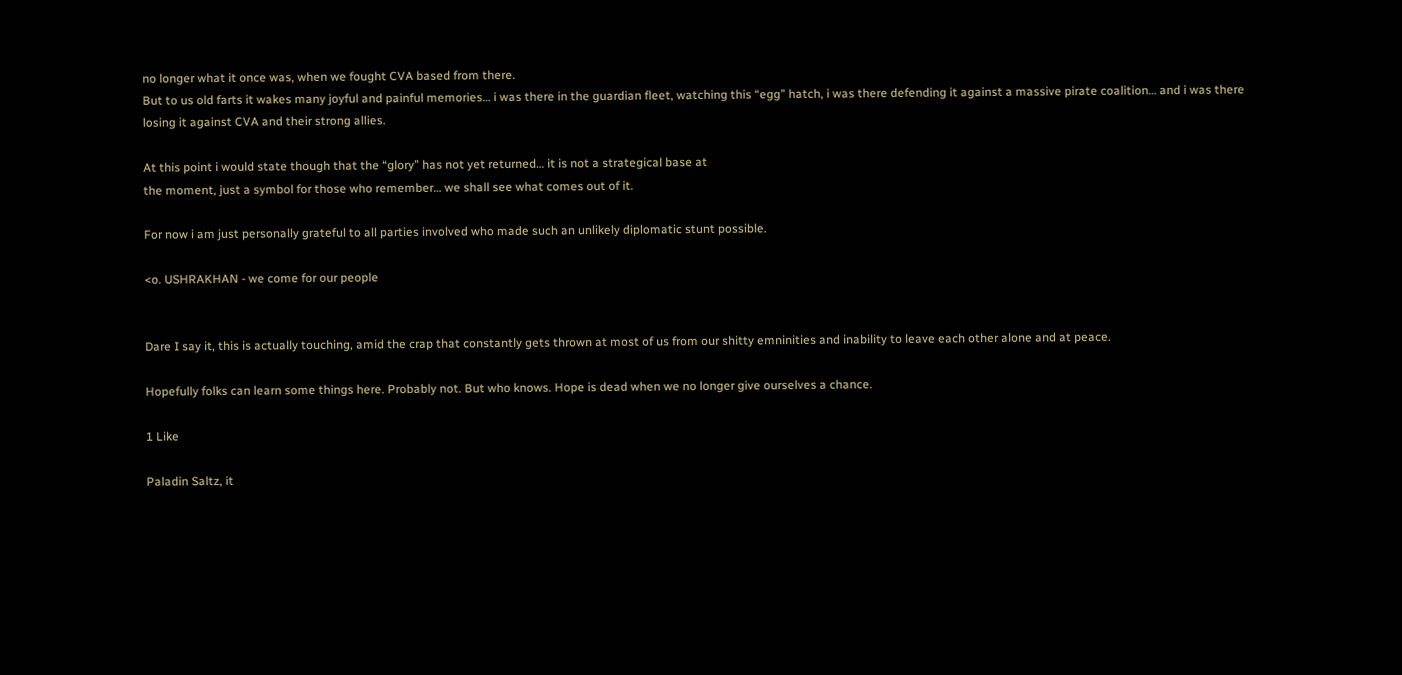no longer what it once was, when we fought CVA based from there.
But to us old farts it wakes many joyful and painful memories… i was there in the guardian fleet, watching this “egg” hatch, i was there defending it against a massive pirate coalition… and i was there
losing it against CVA and their strong allies.

At this point i would state though that the “glory” has not yet returned… it is not a strategical base at
the moment, just a symbol for those who remember… we shall see what comes out of it.

For now i am just personally grateful to all parties involved who made such an unlikely diplomatic stunt possible.

<o. USHRAKHAN - we come for our people


Dare I say it, this is actually touching, amid the crap that constantly gets thrown at most of us from our shitty emninities and inability to leave each other alone and at peace.

Hopefully folks can learn some things here. Probably not. But who knows. Hope is dead when we no longer give ourselves a chance.

1 Like

Paladin Saltz, it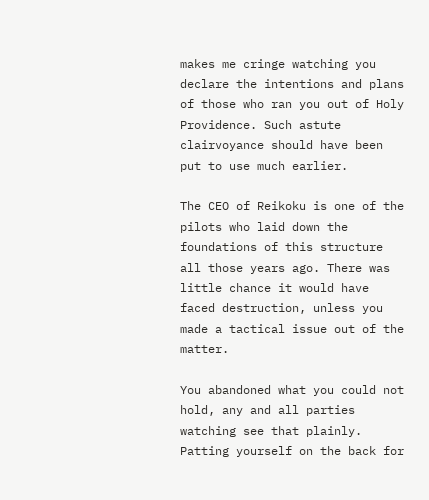makes me cringe watching you declare the intentions and plans of those who ran you out of Holy Providence. Such astute clairvoyance should have been put to use much earlier.

The CEO of Reikoku is one of the pilots who laid down the foundations of this structure all those years ago. There was little chance it would have faced destruction, unless you made a tactical issue out of the matter.

You abandoned what you could not hold, any and all parties watching see that plainly. Patting yourself on the back for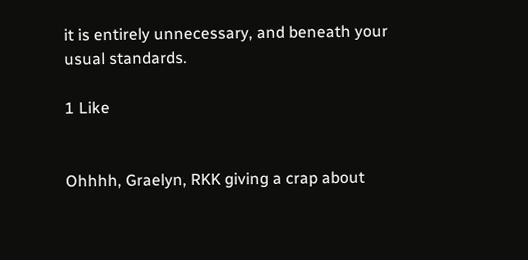it is entirely unnecessary, and beneath your usual standards.

1 Like


Ohhhh, Graelyn, RKK giving a crap about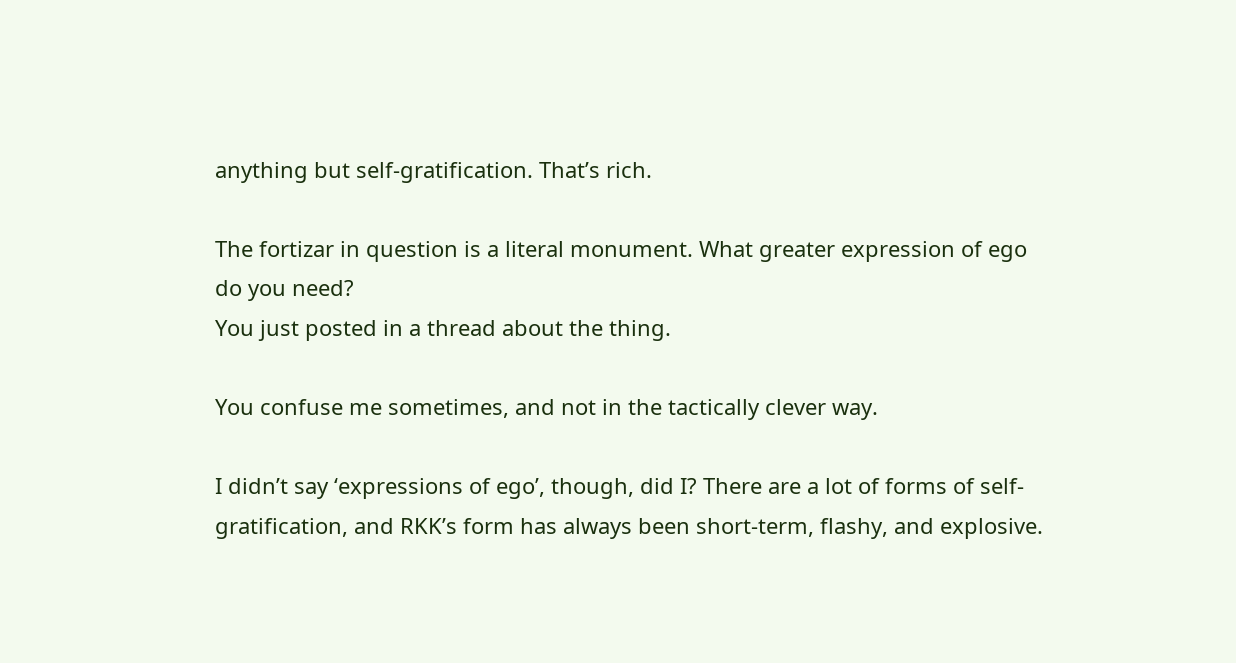anything but self-gratification. That’s rich.

The fortizar in question is a literal monument. What greater expression of ego do you need?
You just posted in a thread about the thing.

You confuse me sometimes, and not in the tactically clever way.

I didn’t say ‘expressions of ego’, though, did I? There are a lot of forms of self-gratification, and RKK’s form has always been short-term, flashy, and explosive.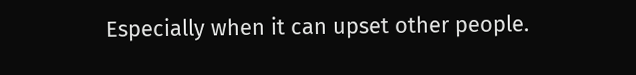Especially when it can upset other people.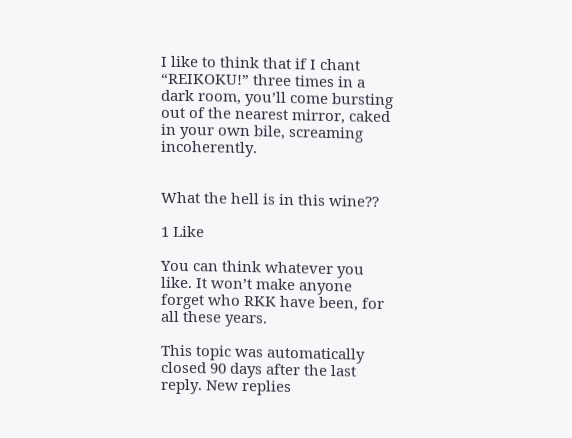I like to think that if I chant “REIKOKU!” three times in a dark room, you’ll come bursting out of the nearest mirror, caked in your own bile, screaming incoherently.


What the hell is in this wine??

1 Like

You can think whatever you like. It won’t make anyone forget who RKK have been, for all these years.

This topic was automatically closed 90 days after the last reply. New replies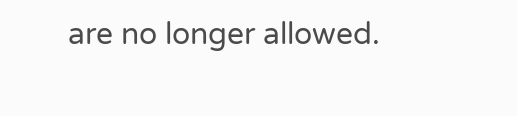are no longer allowed.